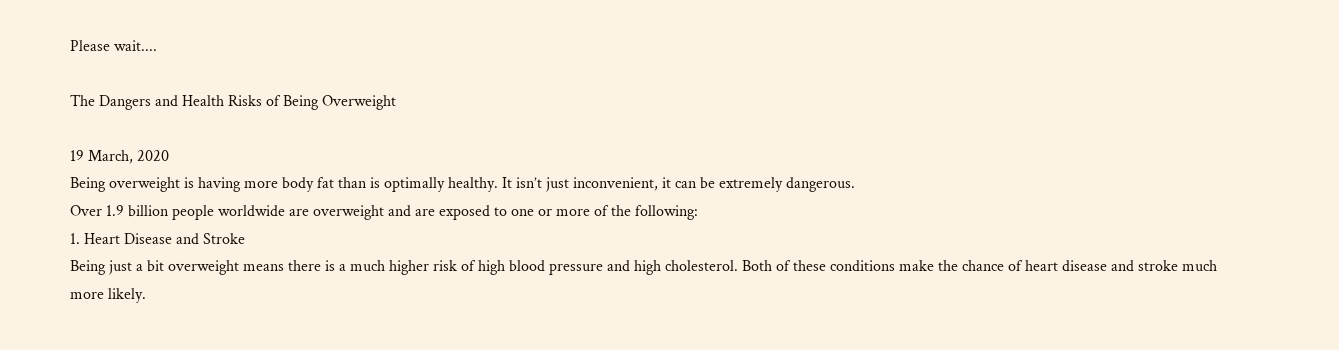Please wait....

The Dangers and Health Risks of Being Overweight

19 March, 2020
Being overweight is having more body fat than is optimally healthy. It isn’t just inconvenient, it can be extremely dangerous.
Over 1.9 billion people worldwide are overweight and are exposed to one or more of the following:
1. Heart Disease and Stroke
Being just a bit overweight means there is a much higher risk of high blood pressure and high cholesterol. Both of these conditions make the chance of heart disease and stroke much more likely.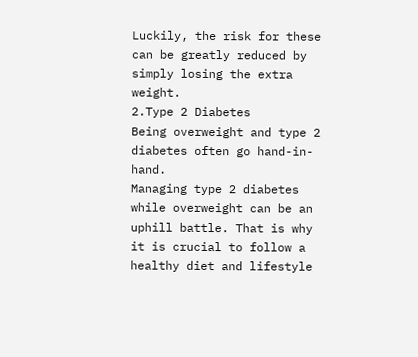Luckily, the risk for these can be greatly reduced by simply losing the extra weight.
2.Type 2 Diabetes
Being overweight and type 2 diabetes often go hand-in-hand.
Managing type 2 diabetes while overweight can be an uphill battle. That is why it is crucial to follow a healthy diet and lifestyle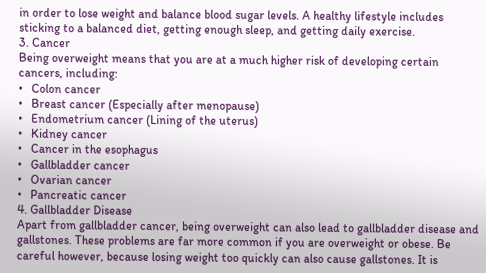in order to lose weight and balance blood sugar levels. A healthy lifestyle includes sticking to a balanced diet, getting enough sleep, and getting daily exercise.
3. Cancer
Being overweight means that you are at a much higher risk of developing certain cancers, including:
•   Colon cancer
•   Breast cancer (Especially after menopause)
•   Endometrium cancer (Lining of the uterus)
•   Kidney cancer
•   Cancer in the esophagus
•   Gallbladder cancer
•   Ovarian cancer
•   Pancreatic cancer
4. Gallbladder Disease
Apart from gallbladder cancer, being overweight can also lead to gallbladder disease and gallstones. These problems are far more common if you are overweight or obese. Be careful however, because losing weight too quickly can also cause gallstones. It is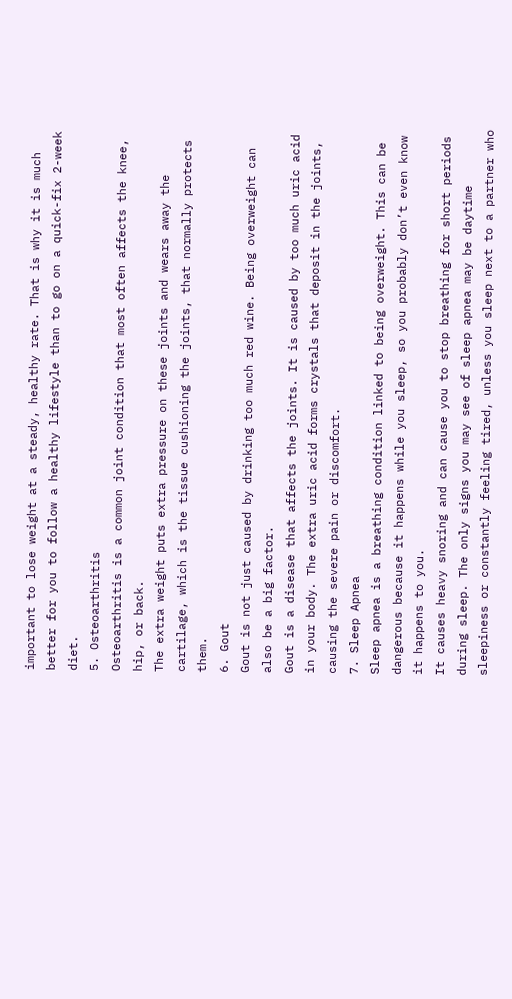important to lose weight at a steady, healthy rate. That is why it is much better for you to follow a healthy lifestyle than to go on a quick-fix 2-week diet.
5. Osteoarthritis
Osteoarthritis is a common joint condition that most often affects the knee, hip, or back.
The extra weight puts extra pressure on these joints and wears away the cartilage, which is the tissue cushioning the joints, that normally protects them.
6. Gout
Gout is not just caused by drinking too much red wine. Being overweight can also be a big factor.
Gout is a disease that affects the joints. It is caused by too much uric acid in your body. The extra uric acid forms crystals that deposit in the joints, causing the severe pain or discomfort.
7. Sleep Apnea
Sleep apnea is a breathing condition linked to being overweight. This can be dangerous because it happens while you sleep, so you probably don’t even know it happens to you.
It causes heavy snoring and can cause you to stop breathing for short periods during sleep. The only signs you may see of sleep apnea may be daytime sleepiness or constantly feeling tired, unless you sleep next to a partner who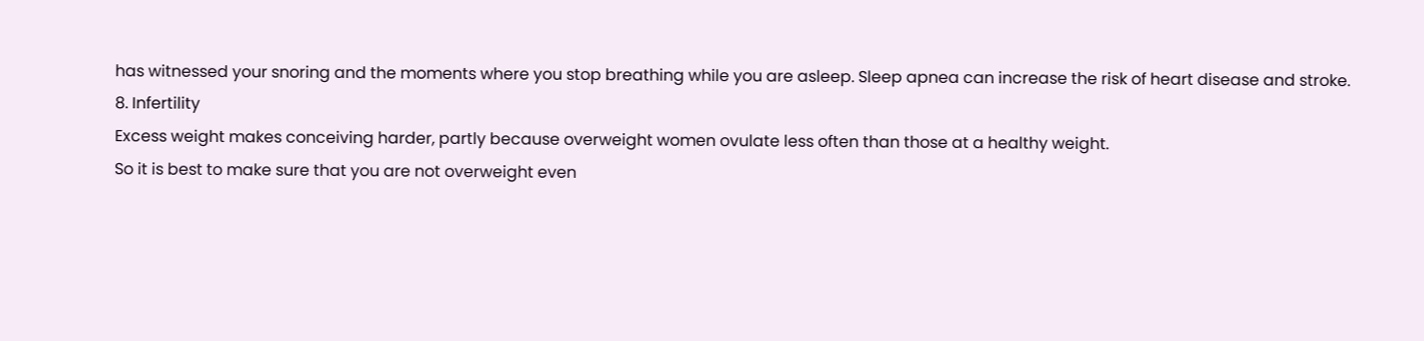has witnessed your snoring and the moments where you stop breathing while you are asleep. Sleep apnea can increase the risk of heart disease and stroke.
8. Infertility
Excess weight makes conceiving harder, partly because overweight women ovulate less often than those at a healthy weight.
So it is best to make sure that you are not overweight even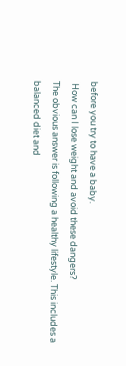before you try to have a baby.
 How can I lose weight and avoid these dangers?
The obvious answer is following a healthy lifestyle. This includes a balanced diet and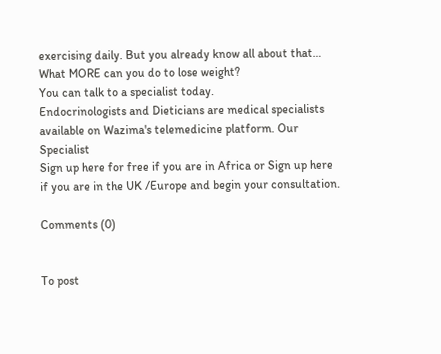exercising daily. But you already know all about that… What MORE can you do to lose weight?
You can talk to a specialist today.
Endocrinologists and Dieticians are medical specialists available on Wazima's telemedicine platform. Our Specialist
Sign up here for free if you are in Africa or Sign up here if you are in the UK /Europe and begin your consultation.

Comments (0)


To post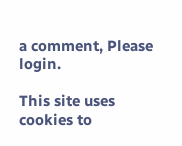a comment, Please login.

This site uses cookies to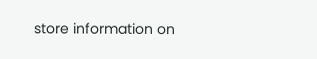store information on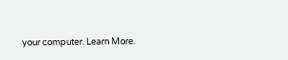your computer. Learn More.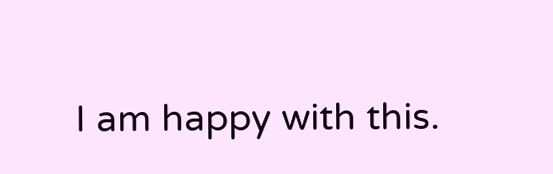I am happy with this.